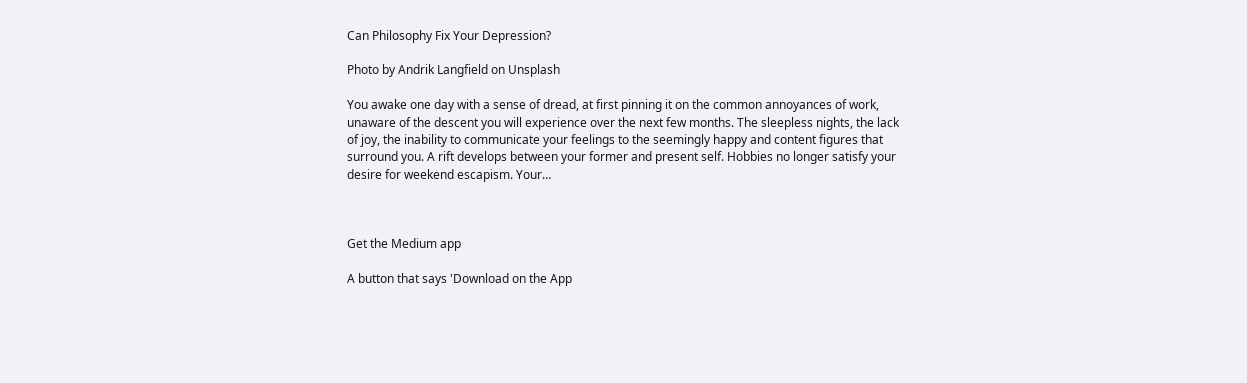Can Philosophy Fix Your Depression?

Photo by Andrik Langfield on Unsplash

You awake one day with a sense of dread, at first pinning it on the common annoyances of work, unaware of the descent you will experience over the next few months. The sleepless nights, the lack of joy, the inability to communicate your feelings to the seemingly happy and content figures that surround you. A rift develops between your former and present self. Hobbies no longer satisfy your desire for weekend escapism. Your…



Get the Medium app

A button that says 'Download on the App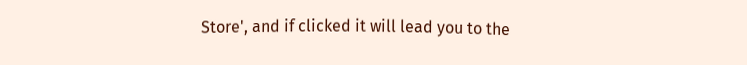Store', and if clicked it will lead you to the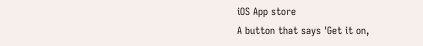iOS App store
A button that says 'Get it on,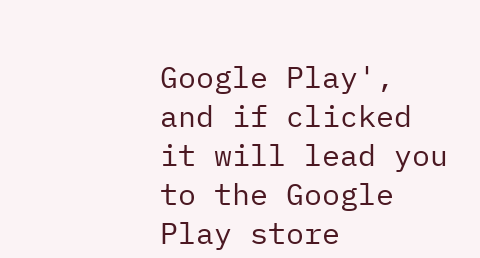Google Play', and if clicked it will lead you to the Google Play store